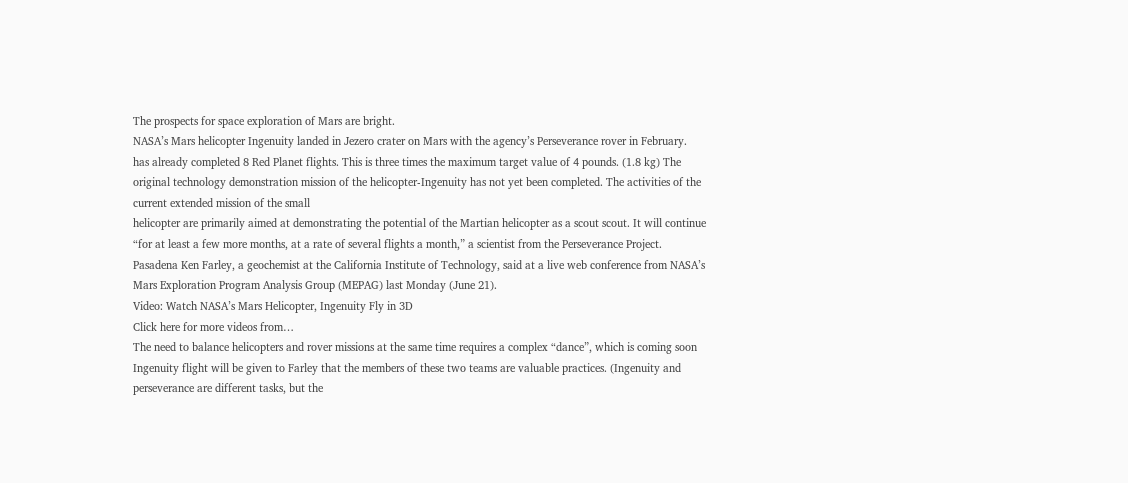The prospects for space exploration of Mars are bright.
NASA’s Mars helicopter Ingenuity landed in Jezero crater on Mars with the agency’s Perseverance rover in February.
has already completed 8 Red Planet flights. This is three times the maximum target value of 4 pounds. (1.8 kg) The original technology demonstration mission of the helicopter-Ingenuity has not yet been completed. The activities of the current extended mission of the small
helicopter are primarily aimed at demonstrating the potential of the Martian helicopter as a scout scout. It will continue “for at least a few more months, at a rate of several flights a month,” a scientist from the Perseverance Project. Pasadena Ken Farley, a geochemist at the California Institute of Technology, said at a live web conference from NASA’s Mars Exploration Program Analysis Group (MEPAG) last Monday (June 21).
Video: Watch NASA’s Mars Helicopter, Ingenuity Fly in 3D
Click here for more videos from…
The need to balance helicopters and rover missions at the same time requires a complex “dance”, which is coming soon Ingenuity flight will be given to Farley that the members of these two teams are valuable practices. (Ingenuity and perseverance are different tasks, but the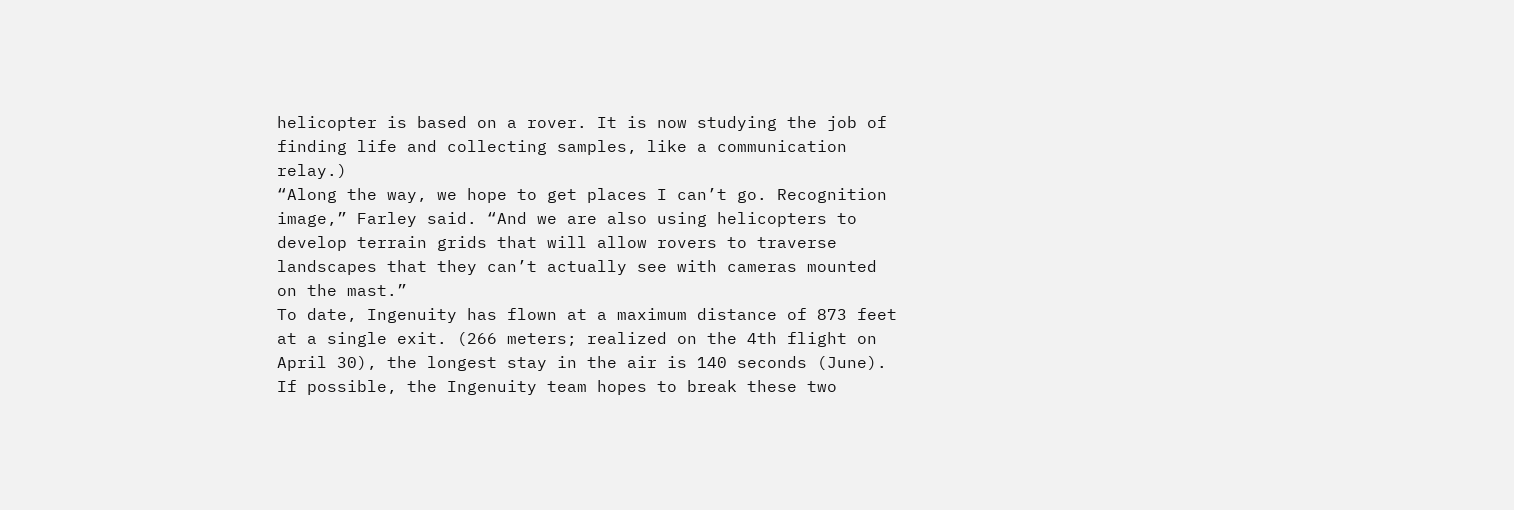helicopter is based on a rover. It is now studying the job of finding life and collecting samples, like a communication relay.)
“Along the way, we hope to get places I can’t go. Recognition image,” Farley said. “And we are also using helicopters to develop terrain grids that will allow rovers to traverse landscapes that they can’t actually see with cameras mounted on the mast.”
To date, Ingenuity has flown at a maximum distance of 873 feet at a single exit. (266 meters; realized on the 4th flight on April 30), the longest stay in the air is 140 seconds (June). If possible, the Ingenuity team hopes to break these two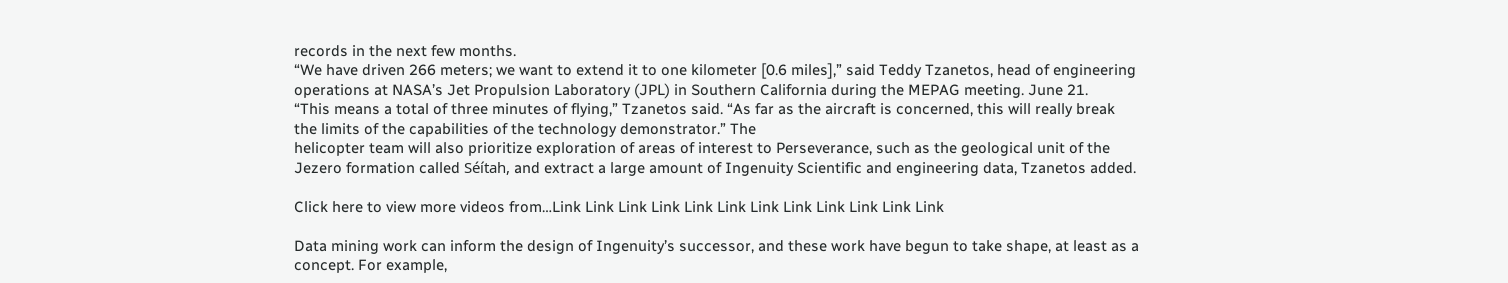records in the next few months.
“We have driven 266 meters; we want to extend it to one kilometer [0.6 miles],” said Teddy Tzanetos, head of engineering operations at NASA’s Jet Propulsion Laboratory (JPL) in Southern California during the MEPAG meeting. June 21.
“This means a total of three minutes of flying,” Tzanetos said. “As far as the aircraft is concerned, this will really break the limits of the capabilities of the technology demonstrator.” The
helicopter team will also prioritize exploration of areas of interest to Perseverance, such as the geological unit of the Jezero formation called Séítah, and extract a large amount of Ingenuity Scientific and engineering data, Tzanetos added.

Click here to view more videos from…Link Link Link Link Link Link Link Link Link Link Link Link

Data mining work can inform the design of Ingenuity’s successor, and these work have begun to take shape, at least as a concept. For example,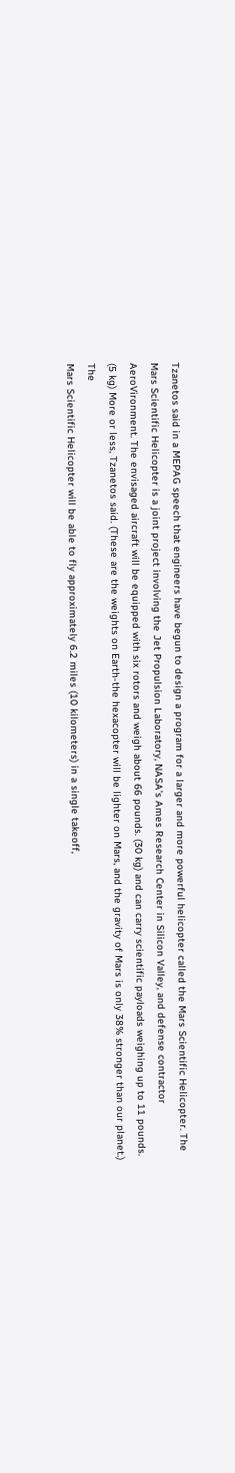Tzanetos said in a MEPAG speech that engineers have begun to design a program for a larger and more powerful helicopter called the Mars Scientific Helicopter. The
Mars Scientific Helicopter is a joint project involving the Jet Propulsion Laboratory, NASA’s Ames Research Center in Silicon Valley, and defense contractor AeroVironment. The envisaged aircraft will be equipped with six rotors and weigh about 66 pounds. (30 kg) and can carry scientific payloads weighing up to 11 pounds. (5 kg) More or less, Tzanetos said. (These are the weights on Earth-the hexacopter will be lighter on Mars, and the gravity of Mars is only 38% stronger than our planet.) The
Mars Scientific Helicopter will be able to fly approximately 6.2 miles (10 kilometers) in a single takeoff,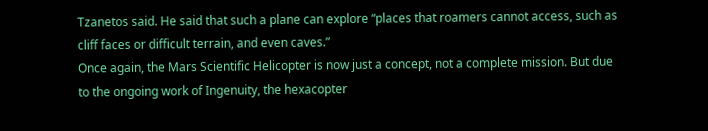Tzanetos said. He said that such a plane can explore “places that roamers cannot access, such as cliff faces or difficult terrain, and even caves.”
Once again, the Mars Scientific Helicopter is now just a concept, not a complete mission. But due to the ongoing work of Ingenuity, the hexacopter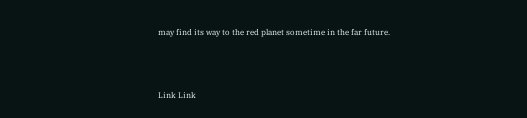may find its way to the red planet sometime in the far future.



Link Link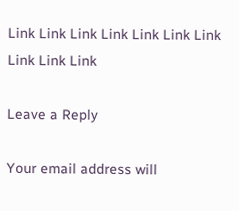Link Link Link Link Link Link Link Link Link Link

Leave a Reply

Your email address will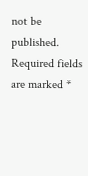not be published. Required fields are marked *